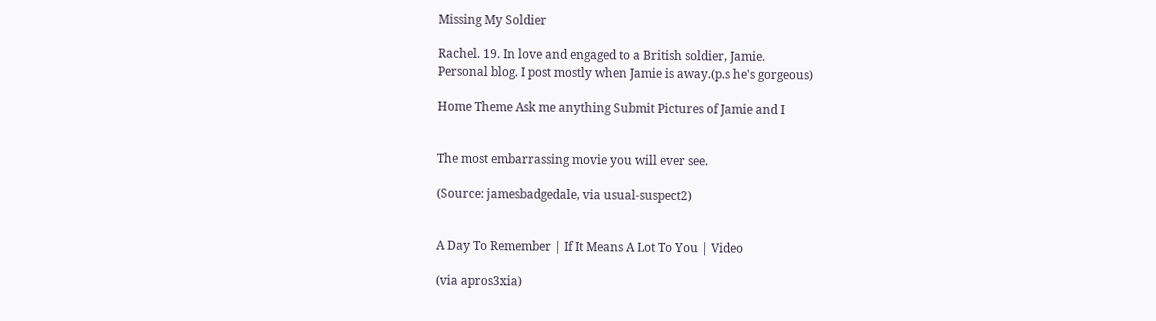Missing My Soldier

Rachel. 19. In love and engaged to a British soldier, Jamie.
Personal blog. I post mostly when Jamie is away.(p.s he's gorgeous)

Home Theme Ask me anything Submit Pictures of Jamie and I


The most embarrassing movie you will ever see.

(Source: jamesbadgedale, via usual-suspect2)


A Day To Remember | If It Means A Lot To You | Video

(via apros3xia)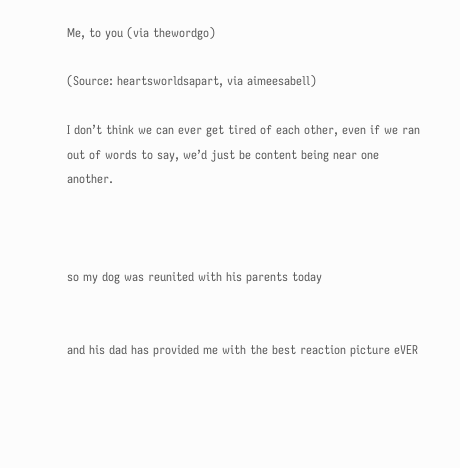Me, to you (via thewordgo)

(Source: heartsworldsapart, via aimeesabell)

I don’t think we can ever get tired of each other, even if we ran out of words to say, we’d just be content being near one another.



so my dog was reunited with his parents today


and his dad has provided me with the best reaction picture eVER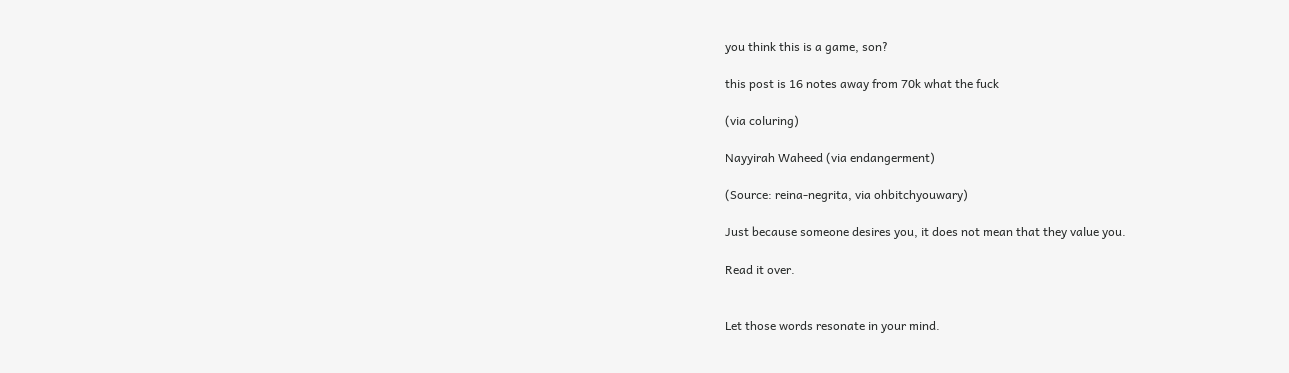you think this is a game, son?

this post is 16 notes away from 70k what the fuck

(via coluring)

Nayyirah Waheed (via endangerment)

(Source: reina-negrita, via ohbitchyouwary)

Just because someone desires you, it does not mean that they value you.

Read it over.


Let those words resonate in your mind.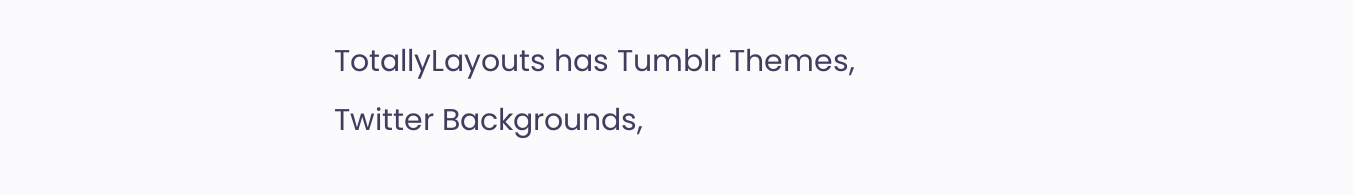TotallyLayouts has Tumblr Themes, Twitter Backgrounds,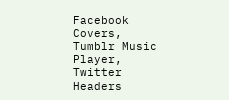Facebook Covers, Tumblr Music Player, Twitter Headers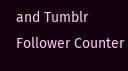and Tumblr Follower Counter